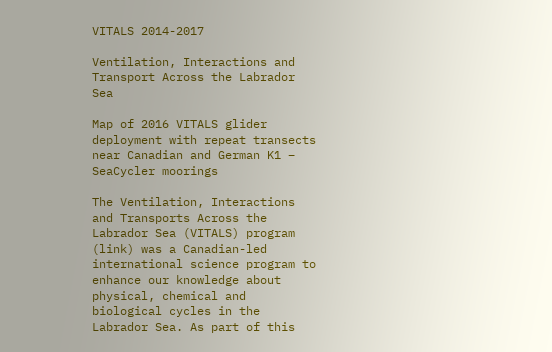VITALS 2014-2017

Ventilation, Interactions and Transport Across the Labrador Sea

Map of 2016 VITALS glider deployment with repeat transects near Canadian and German K1 – SeaCycler moorings

The Ventilation, Interactions and Transports Across the Labrador Sea (VITALS) program (link) was a Canadian-led international science program to enhance our knowledge about physical, chemical and biological cycles in the Labrador Sea. As part of this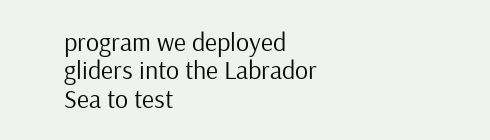program we deployed gliders into the Labrador Sea to test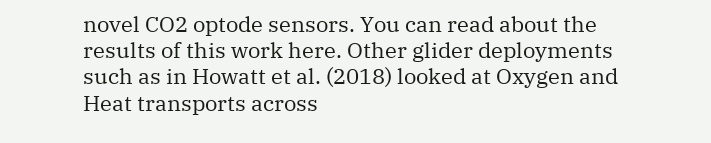novel CO2 optode sensors. You can read about the results of this work here. Other glider deployments such as in Howatt et al. (2018) looked at Oxygen and Heat transports across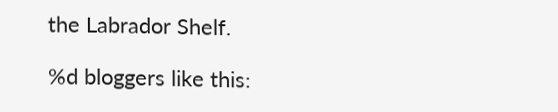the Labrador Shelf.

%d bloggers like this: